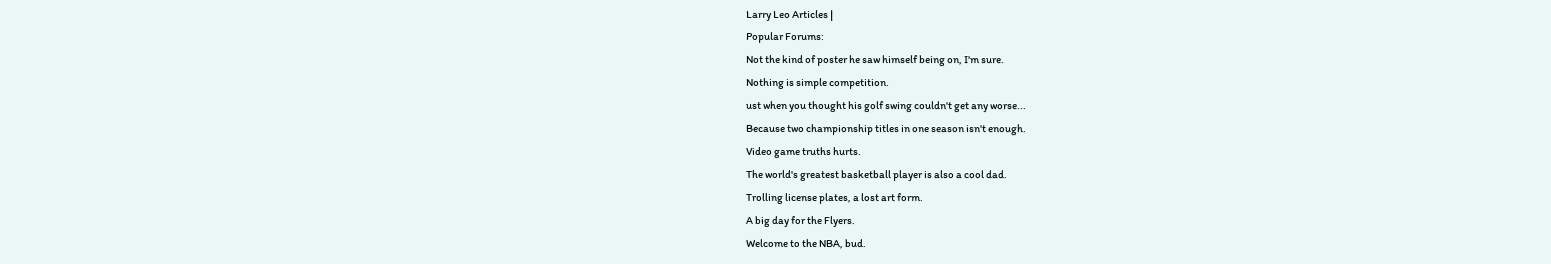Larry Leo Articles |
Popular Forums:
Not the kind of poster he saw himself being on, I'm sure.
Nothing is simple competition.
ust when you thought his golf swing couldn't get any worse...
Because two championship titles in one season isn't enough.
Video game truths hurts.
The world's greatest basketball player is also a cool dad.
Trolling license plates, a lost art form.
A big day for the Flyers.
Welcome to the NBA, bud.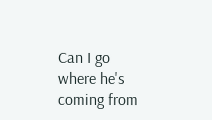Can I go where he's coming from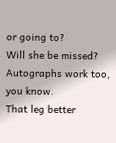or going to?
Will she be missed?
Autographs work too, you know.
That leg better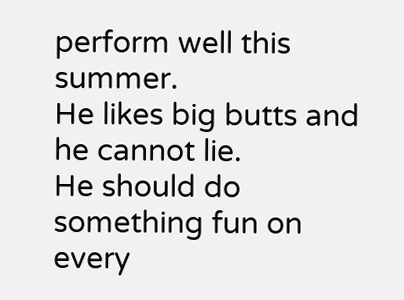perform well this summer.
He likes big butts and he cannot lie.
He should do something fun on every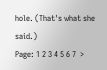hole. (That's what she said.)
Page: 1 2 3 4 5 6 7  >